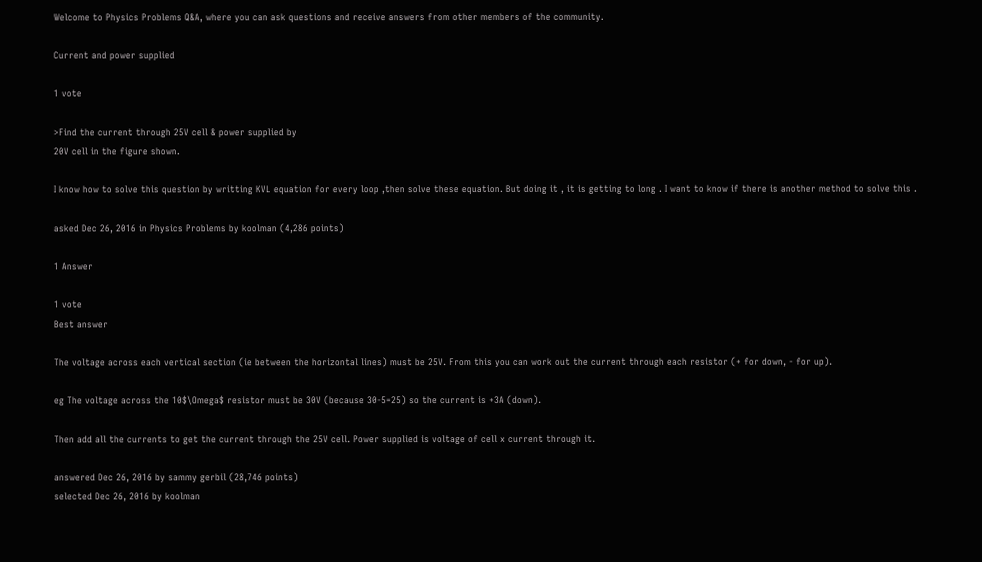Welcome to Physics Problems Q&A, where you can ask questions and receive answers from other members of the community.

Current and power supplied

1 vote

>Find the current through 25V cell & power supplied by
20V cell in the figure shown.

I know how to solve this question by writting KVL equation for every loop ,then solve these equation. But doing it , it is getting to long . I want to know if there is another method to solve this .

asked Dec 26, 2016 in Physics Problems by koolman (4,286 points)

1 Answer

1 vote
Best answer

The voltage across each vertical section (ie between the horizontal lines) must be 25V. From this you can work out the current through each resistor (+ for down, - for up).

eg The voltage across the 10$\Omega$ resistor must be 30V (because 30-5=25) so the current is +3A (down).

Then add all the currents to get the current through the 25V cell. Power supplied is voltage of cell x current through it.

answered Dec 26, 2016 by sammy gerbil (28,746 points)
selected Dec 26, 2016 by koolman